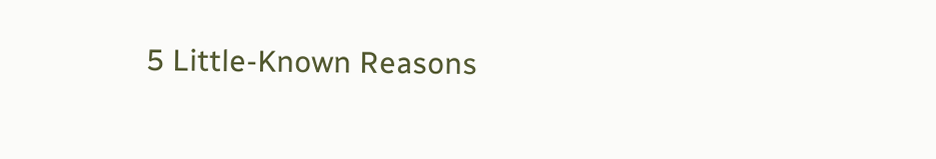5 Little-Known Reasons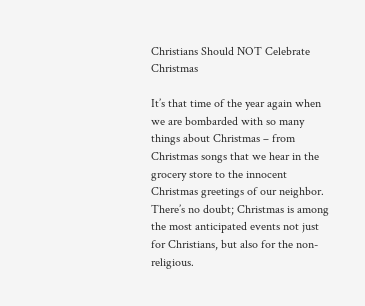Christians Should NOT Celebrate Christmas

It’s that time of the year again when we are bombarded with so many things about Christmas – from Christmas songs that we hear in the grocery store to the innocent Christmas greetings of our neighbor. There’s no doubt; Christmas is among the most anticipated events not just for Christians, but also for the non-religious.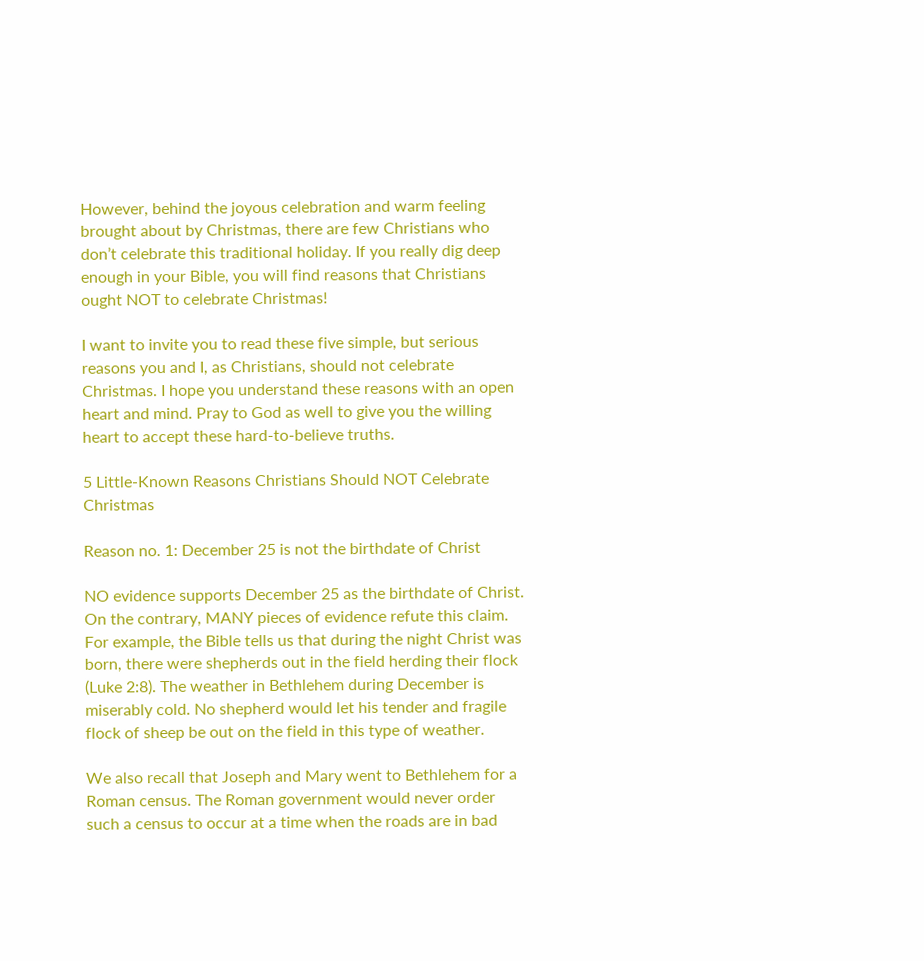However, behind the joyous celebration and warm feeling brought about by Christmas, there are few Christians who don’t celebrate this traditional holiday. If you really dig deep enough in your Bible, you will find reasons that Christians ought NOT to celebrate Christmas!

I want to invite you to read these five simple, but serious reasons you and I, as Christians, should not celebrate Christmas. I hope you understand these reasons with an open heart and mind. Pray to God as well to give you the willing heart to accept these hard-to-believe truths.

5 Little-Known Reasons Christians Should NOT Celebrate Christmas

Reason no. 1: December 25 is not the birthdate of Christ

NO evidence supports December 25 as the birthdate of Christ. On the contrary, MANY pieces of evidence refute this claim. For example, the Bible tells us that during the night Christ was born, there were shepherds out in the field herding their flock (Luke 2:8). The weather in Bethlehem during December is miserably cold. No shepherd would let his tender and fragile flock of sheep be out on the field in this type of weather.

We also recall that Joseph and Mary went to Bethlehem for a Roman census. The Roman government would never order such a census to occur at a time when the roads are in bad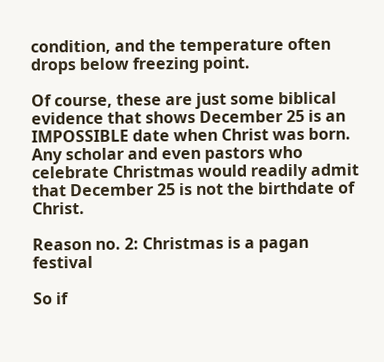condition, and the temperature often drops below freezing point.

Of course, these are just some biblical evidence that shows December 25 is an IMPOSSIBLE date when Christ was born. Any scholar and even pastors who celebrate Christmas would readily admit that December 25 is not the birthdate of Christ.

Reason no. 2: Christmas is a pagan festival

So if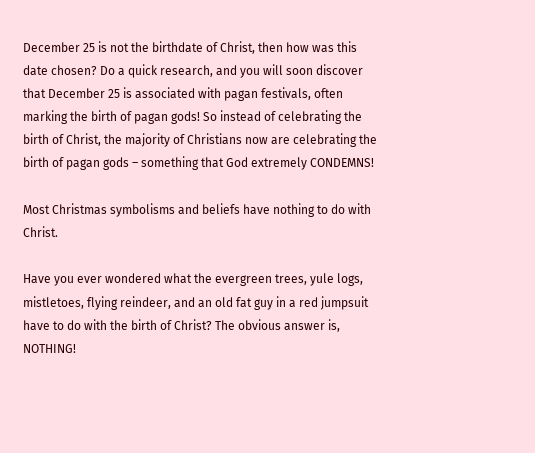December 25 is not the birthdate of Christ, then how was this date chosen? Do a quick research, and you will soon discover that December 25 is associated with pagan festivals, often marking the birth of pagan gods! So instead of celebrating the birth of Christ, the majority of Christians now are celebrating the birth of pagan gods – something that God extremely CONDEMNS!

Most Christmas symbolisms and beliefs have nothing to do with Christ.

Have you ever wondered what the evergreen trees, yule logs, mistletoes, flying reindeer, and an old fat guy in a red jumpsuit have to do with the birth of Christ? The obvious answer is, NOTHING!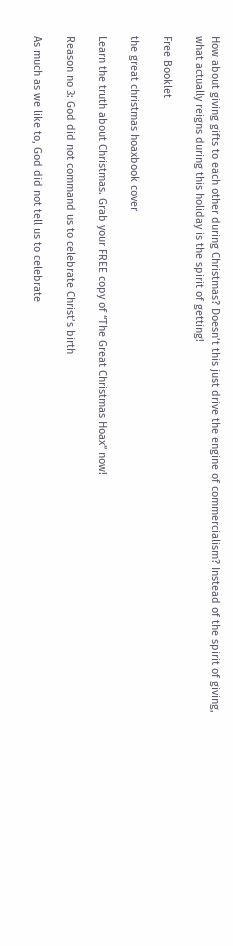How about giving gifts to each other during Christmas? Doesn’t this just drive the engine of commercialism? Instead of the spirit of giving, what actually reigns during this holiday is the spirit of getting!

Free Booklet

the great christmas hoaxbook cover

Learn the truth about Christmas. Grab your FREE copy of “The Great Christmas Hoax” now!

Reason no 3: God did not command us to celebrate Christ’s birth

As much as we like to, God did not tell us to celebrate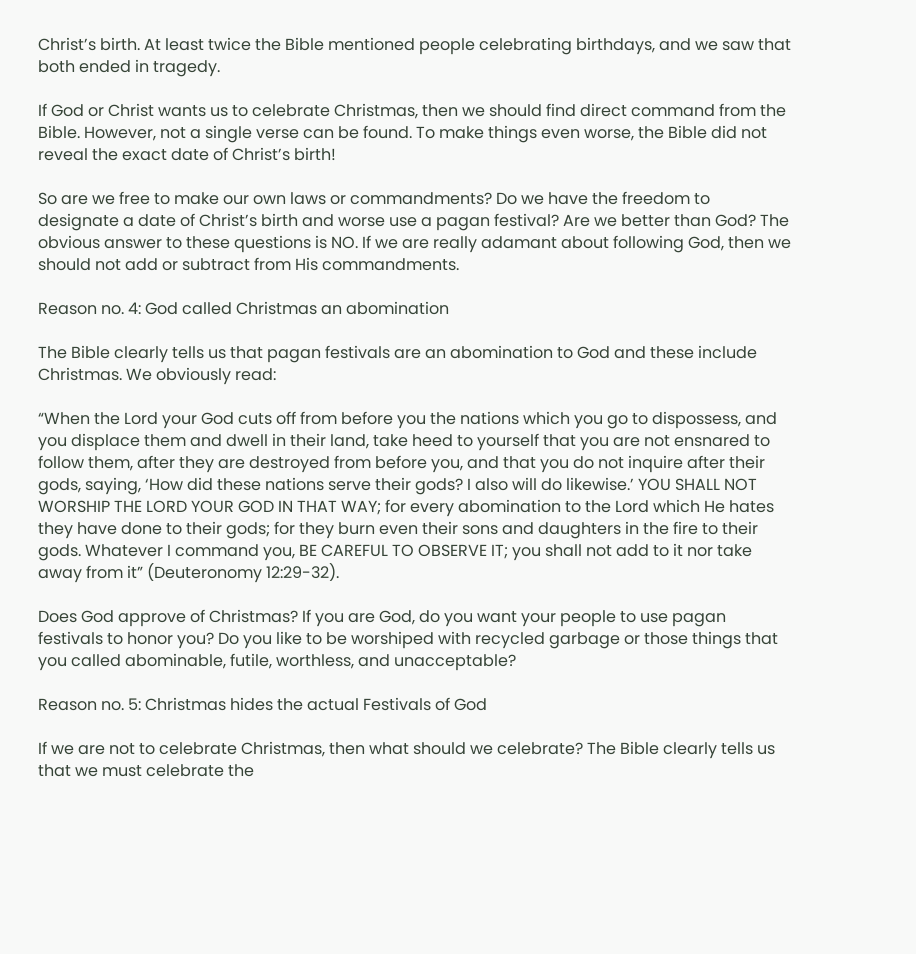Christ’s birth. At least twice the Bible mentioned people celebrating birthdays, and we saw that both ended in tragedy.

If God or Christ wants us to celebrate Christmas, then we should find direct command from the Bible. However, not a single verse can be found. To make things even worse, the Bible did not reveal the exact date of Christ’s birth!

So are we free to make our own laws or commandments? Do we have the freedom to designate a date of Christ’s birth and worse use a pagan festival? Are we better than God? The obvious answer to these questions is NO. If we are really adamant about following God, then we should not add or subtract from His commandments.

Reason no. 4: God called Christmas an abomination

The Bible clearly tells us that pagan festivals are an abomination to God and these include Christmas. We obviously read:

“When the Lord your God cuts off from before you the nations which you go to dispossess, and you displace them and dwell in their land, take heed to yourself that you are not ensnared to follow them, after they are destroyed from before you, and that you do not inquire after their gods, saying, ‘How did these nations serve their gods? I also will do likewise.’ YOU SHALL NOT WORSHIP THE LORD YOUR GOD IN THAT WAY; for every abomination to the Lord which He hates they have done to their gods; for they burn even their sons and daughters in the fire to their gods. Whatever I command you, BE CAREFUL TO OBSERVE IT; you shall not add to it nor take away from it” (Deuteronomy 12:29-32).

Does God approve of Christmas? If you are God, do you want your people to use pagan festivals to honor you? Do you like to be worshiped with recycled garbage or those things that you called abominable, futile, worthless, and unacceptable?

Reason no. 5: Christmas hides the actual Festivals of God

If we are not to celebrate Christmas, then what should we celebrate? The Bible clearly tells us that we must celebrate the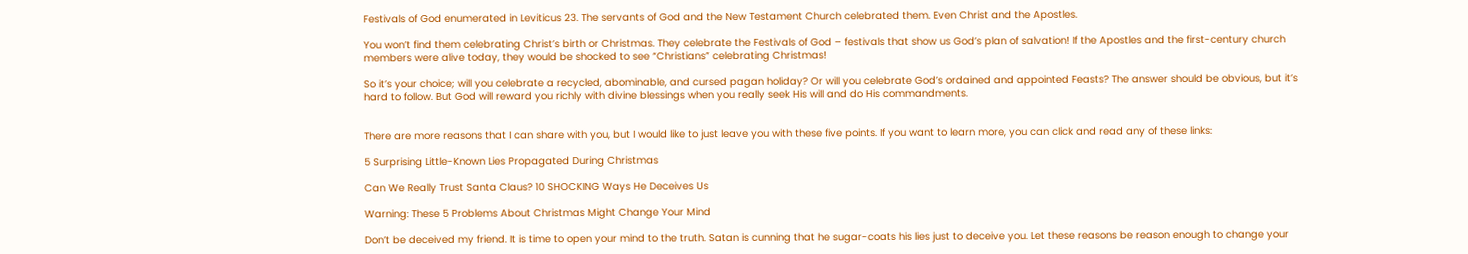Festivals of God enumerated in Leviticus 23. The servants of God and the New Testament Church celebrated them. Even Christ and the Apostles.

You won’t find them celebrating Christ’s birth or Christmas. They celebrate the Festivals of God – festivals that show us God’s plan of salvation! If the Apostles and the first-century church members were alive today, they would be shocked to see “Christians” celebrating Christmas!

So it’s your choice; will you celebrate a recycled, abominable, and cursed pagan holiday? Or will you celebrate God’s ordained and appointed Feasts? The answer should be obvious, but it’s hard to follow. But God will reward you richly with divine blessings when you really seek His will and do His commandments.


There are more reasons that I can share with you, but I would like to just leave you with these five points. If you want to learn more, you can click and read any of these links:

5 Surprising Little-Known Lies Propagated During Christmas

Can We Really Trust Santa Claus? 10 SHOCKING Ways He Deceives Us

Warning: These 5 Problems About Christmas Might Change Your Mind

Don’t be deceived my friend. It is time to open your mind to the truth. Satan is cunning that he sugar-coats his lies just to deceive you. Let these reasons be reason enough to change your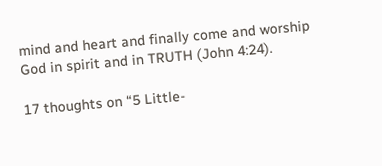mind and heart and finally come and worship God in spirit and in TRUTH (John 4:24).

17 thoughts on “5 Little-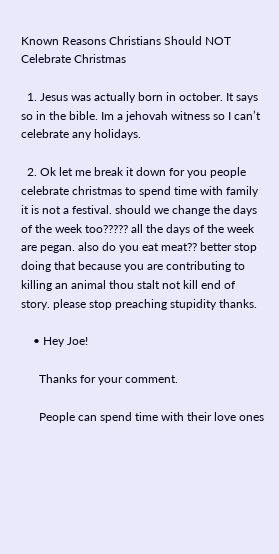Known Reasons Christians Should NOT Celebrate Christmas

  1. Jesus was actually born in october. It says so in the bible. Im a jehovah witness so I can’t celebrate any holidays.

  2. Ok let me break it down for you people celebrate christmas to spend time with family it is not a festival. should we change the days of the week too????? all the days of the week are pegan. also do you eat meat?? better stop doing that because you are contributing to killing an animal thou stalt not kill end of story. please stop preaching stupidity thanks.

    • Hey Joe!

      Thanks for your comment.

      People can spend time with their love ones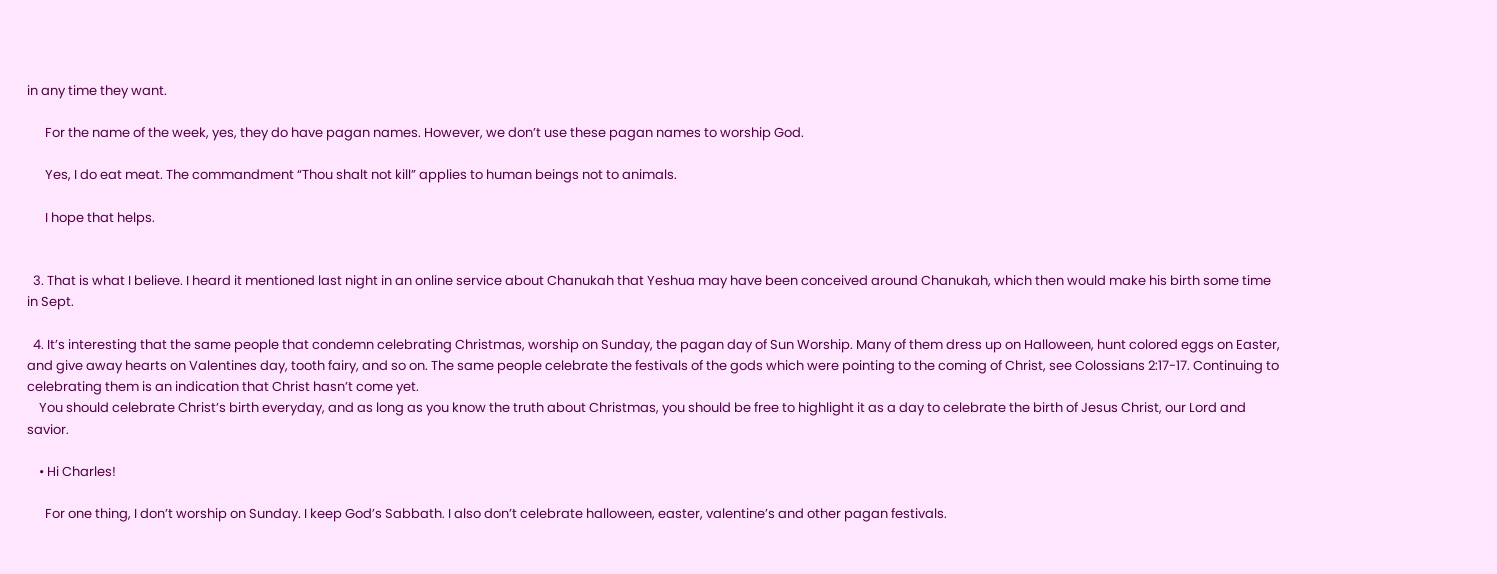in any time they want.

      For the name of the week, yes, they do have pagan names. However, we don’t use these pagan names to worship God.

      Yes, I do eat meat. The commandment “Thou shalt not kill” applies to human beings not to animals.

      I hope that helps.


  3. That is what I believe. I heard it mentioned last night in an online service about Chanukah that Yeshua may have been conceived around Chanukah, which then would make his birth some time in Sept.

  4. It’s interesting that the same people that condemn celebrating Christmas, worship on Sunday, the pagan day of Sun Worship. Many of them dress up on Halloween, hunt colored eggs on Easter, and give away hearts on Valentines day, tooth fairy, and so on. The same people celebrate the festivals of the gods which were pointing to the coming of Christ, see Colossians 2:17-17. Continuing to celebrating them is an indication that Christ hasn’t come yet.
    You should celebrate Christ’s birth everyday, and as long as you know the truth about Christmas, you should be free to highlight it as a day to celebrate the birth of Jesus Christ, our Lord and savior.

    • Hi Charles!

      For one thing, I don’t worship on Sunday. I keep God’s Sabbath. I also don’t celebrate halloween, easter, valentine’s and other pagan festivals.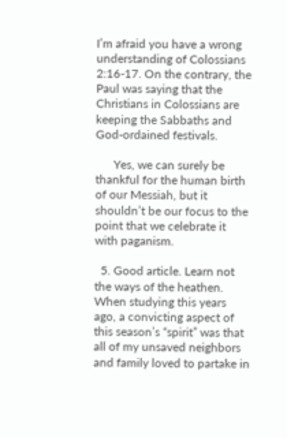I’m afraid you have a wrong understanding of Colossians 2:16-17. On the contrary, the Paul was saying that the Christians in Colossians are keeping the Sabbaths and God-ordained festivals.

      Yes, we can surely be thankful for the human birth of our Messiah, but it shouldn’t be our focus to the point that we celebrate it with paganism.

  5. Good article. Learn not the ways of the heathen. When studying this years ago, a convicting aspect of this season’s “spirit” was that all of my unsaved neighbors and family loved to partake in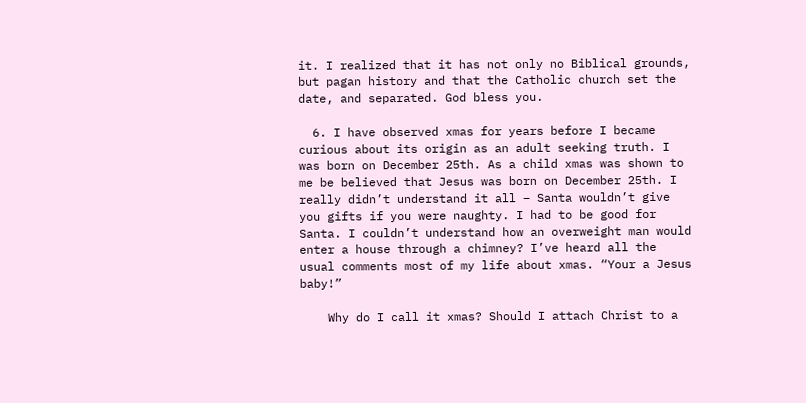it. I realized that it has not only no Biblical grounds, but pagan history and that the Catholic church set the date, and separated. God bless you.

  6. I have observed xmas for years before I became curious about its origin as an adult seeking truth. I was born on December 25th. As a child xmas was shown to me be believed that Jesus was born on December 25th. I really didn’t understand it all – Santa wouldn’t give you gifts if you were naughty. I had to be good for Santa. I couldn’t understand how an overweight man would enter a house through a chimney? I’ve heard all the usual comments most of my life about xmas. “Your a Jesus baby!”

    Why do I call it xmas? Should I attach Christ to a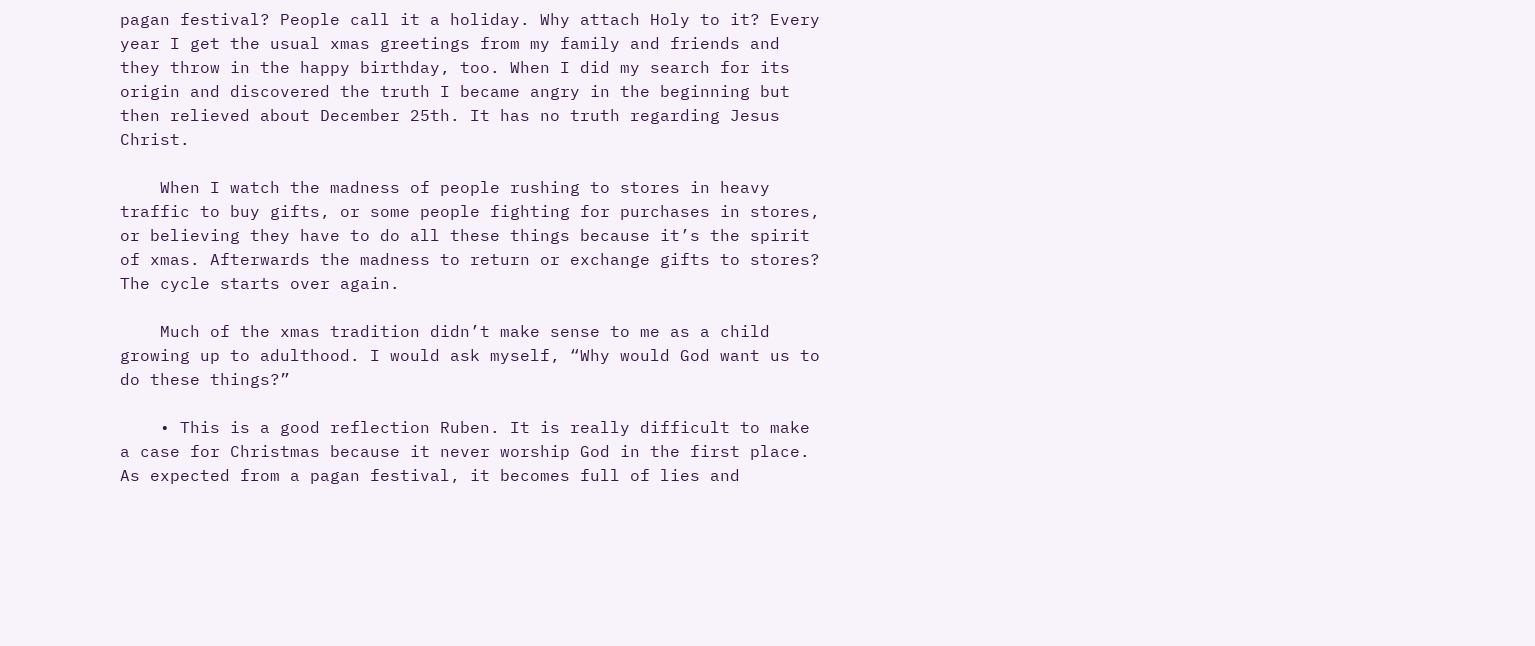pagan festival? People call it a holiday. Why attach Holy to it? Every year I get the usual xmas greetings from my family and friends and they throw in the happy birthday, too. When I did my search for its origin and discovered the truth I became angry in the beginning but then relieved about December 25th. It has no truth regarding Jesus Christ.

    When I watch the madness of people rushing to stores in heavy traffic to buy gifts, or some people fighting for purchases in stores, or believing they have to do all these things because it’s the spirit of xmas. Afterwards the madness to return or exchange gifts to stores? The cycle starts over again.

    Much of the xmas tradition didn’t make sense to me as a child growing up to adulthood. I would ask myself, “Why would God want us to do these things?”

    • This is a good reflection Ruben. It is really difficult to make a case for Christmas because it never worship God in the first place. As expected from a pagan festival, it becomes full of lies and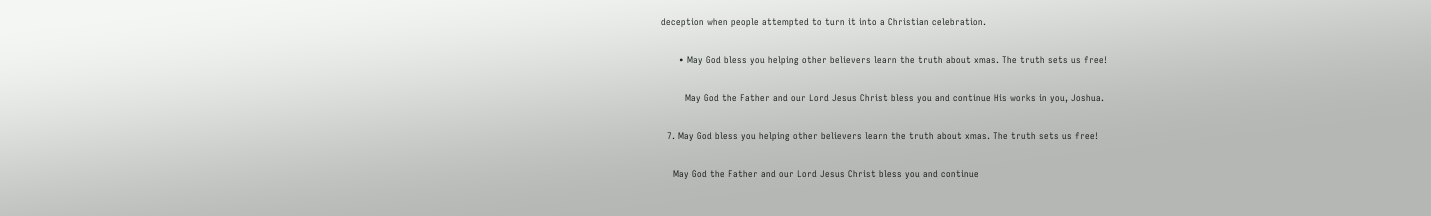deception when people attempted to turn it into a Christian celebration.

      • May God bless you helping other believers learn the truth about xmas. The truth sets us free!

        May God the Father and our Lord Jesus Christ bless you and continue His works in you, Joshua.

  7. May God bless you helping other believers learn the truth about xmas. The truth sets us free!

    May God the Father and our Lord Jesus Christ bless you and continue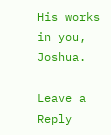His works in you, Joshua.

Leave a Reply